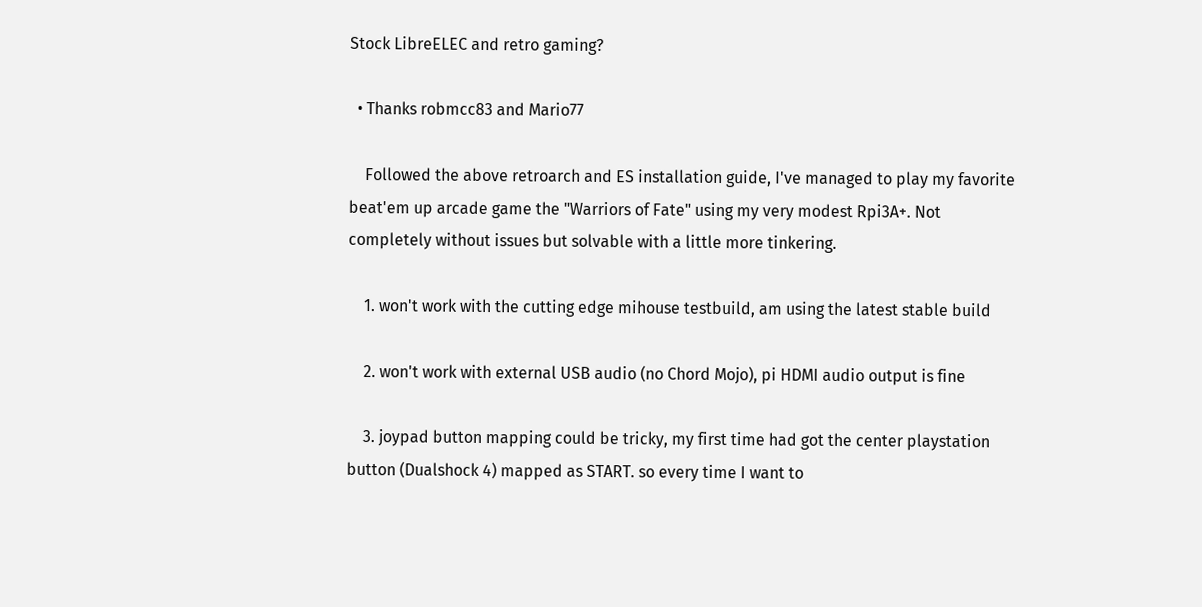Stock LibreELEC and retro gaming?

  • Thanks robmcc83 and Mario77

    Followed the above retroarch and ES installation guide, I've managed to play my favorite beat'em up arcade game the "Warriors of Fate" using my very modest Rpi3A+. Not completely without issues but solvable with a little more tinkering.

    1. won't work with the cutting edge mihouse testbuild, am using the latest stable build

    2. won't work with external USB audio (no Chord Mojo), pi HDMI audio output is fine

    3. joypad button mapping could be tricky, my first time had got the center playstation button (Dualshock 4) mapped as START. so every time I want to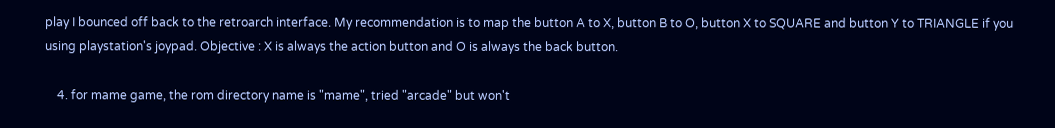play I bounced off back to the retroarch interface. My recommendation is to map the button A to X, button B to O, button X to SQUARE and button Y to TRIANGLE if you using playstation's joypad. Objective : X is always the action button and O is always the back button.

    4. for mame game, the rom directory name is "mame", tried "arcade" but won't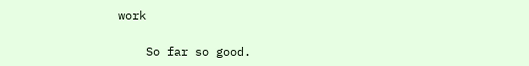work

    So far so good.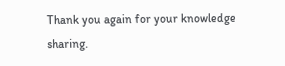Thank you again for your knowledge sharing.